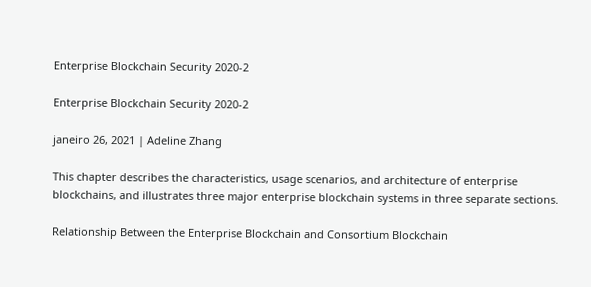Enterprise Blockchain Security 2020-2

Enterprise Blockchain Security 2020-2

janeiro 26, 2021 | Adeline Zhang

This chapter describes the characteristics, usage scenarios, and architecture of enterprise blockchains, and illustrates three major enterprise blockchain systems in three separate sections.

Relationship Between the Enterprise Blockchain and Consortium Blockchain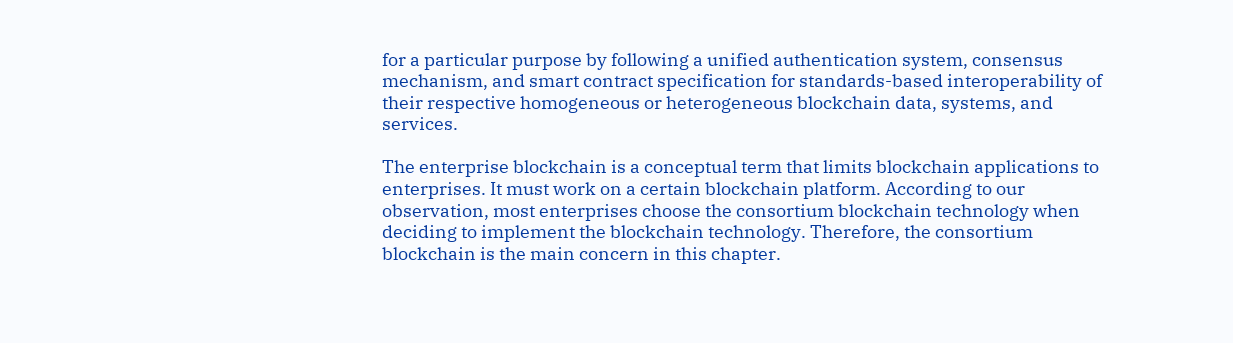for a particular purpose by following a unified authentication system, consensus mechanism, and smart contract specification for standards-based interoperability of their respective homogeneous or heterogeneous blockchain data, systems, and services.

The enterprise blockchain is a conceptual term that limits blockchain applications to enterprises. It must work on a certain blockchain platform. According to our observation, most enterprises choose the consortium blockchain technology when deciding to implement the blockchain technology. Therefore, the consortium blockchain is the main concern in this chapter.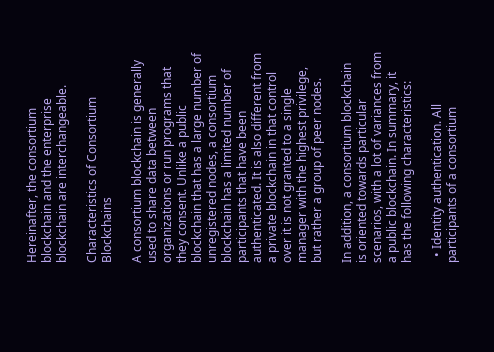Hereinafter, the consortium blockchain and the enterprise blockchain are interchangeable.

Characteristics of Consortium Blockchains

A consortium blockchain is generally used to share data between organizations or run programs that they consent. Unlike a public blockchain that has a large number of unregistered nodes, a consortium blockchain has a limited number of participants that have been authenticated. It is also different from a private blockchain in that control over it is not granted to a single manager with the highest privilege, but rather a group of peer nodes.

In addition, a consortium blockchain is oriented towards particular scenarios, with a lot of variances from a public blockchain. In summary, it has the following characteristics:

  • Identity authentication. All participants of a consortium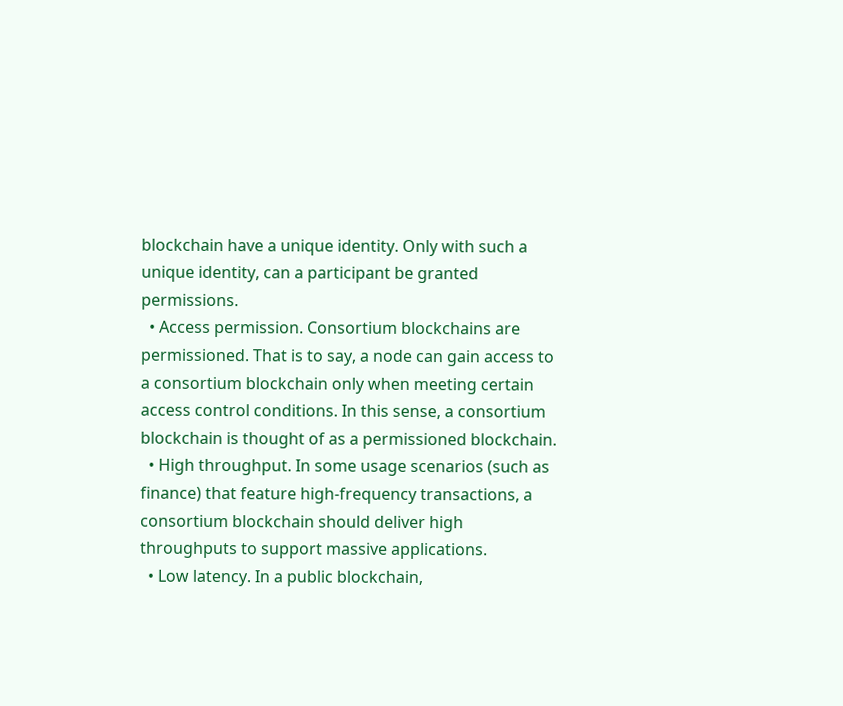blockchain have a unique identity. Only with such a unique identity, can a participant be granted permissions.
  • Access permission. Consortium blockchains are permissioned. That is to say, a node can gain access to a consortium blockchain only when meeting certain access control conditions. In this sense, a consortium blockchain is thought of as a permissioned blockchain.
  • High throughput. In some usage scenarios (such as finance) that feature high-frequency transactions, a consortium blockchain should deliver high throughputs to support massive applications.
  • Low latency. In a public blockchain,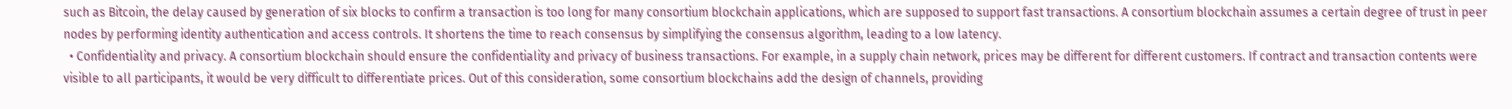such as Bitcoin, the delay caused by generation of six blocks to confirm a transaction is too long for many consortium blockchain applications, which are supposed to support fast transactions. A consortium blockchain assumes a certain degree of trust in peer nodes by performing identity authentication and access controls. It shortens the time to reach consensus by simplifying the consensus algorithm, leading to a low latency.
  • Confidentiality and privacy. A consortium blockchain should ensure the confidentiality and privacy of business transactions. For example, in a supply chain network, prices may be different for different customers. If contract and transaction contents were visible to all participants, it would be very difficult to differentiate prices. Out of this consideration, some consortium blockchains add the design of channels, providing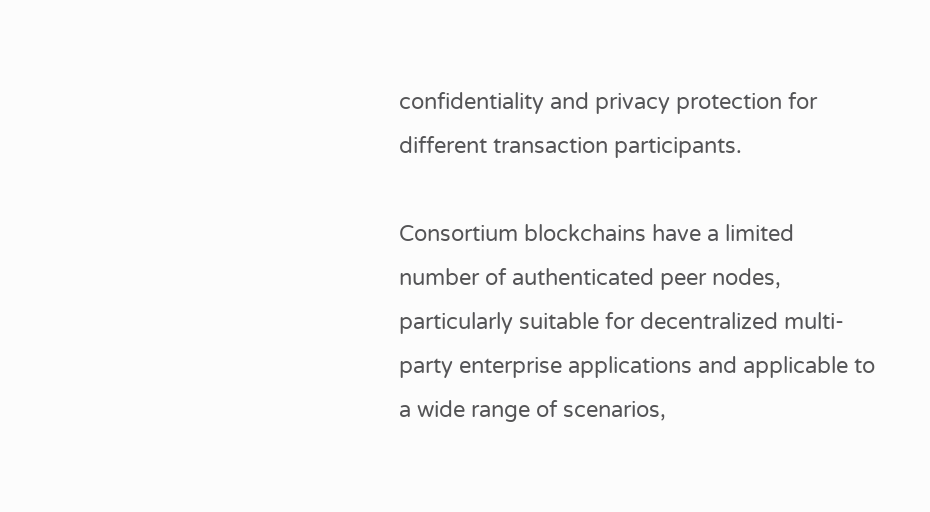confidentiality and privacy protection for different transaction participants.

Consortium blockchains have a limited number of authenticated peer nodes, particularly suitable for decentralized multi-party enterprise applications and applicable to a wide range of scenarios,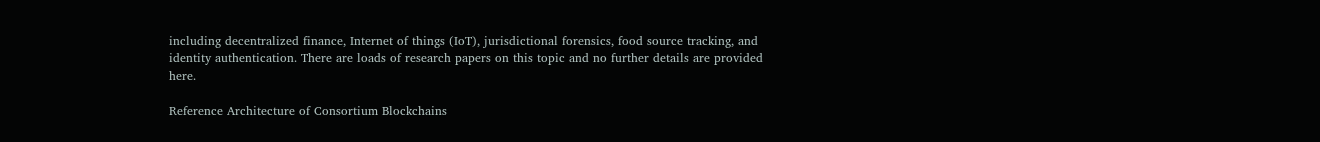including decentralized finance, Internet of things (IoT), jurisdictional forensics, food source tracking, and identity authentication. There are loads of research papers on this topic and no further details are provided here.

Reference Architecture of Consortium Blockchains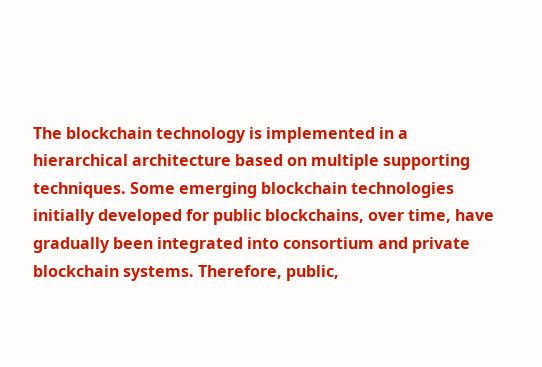The blockchain technology is implemented in a hierarchical architecture based on multiple supporting techniques. Some emerging blockchain technologies initially developed for public blockchains, over time, have gradually been integrated into consortium and private blockchain systems. Therefore, public,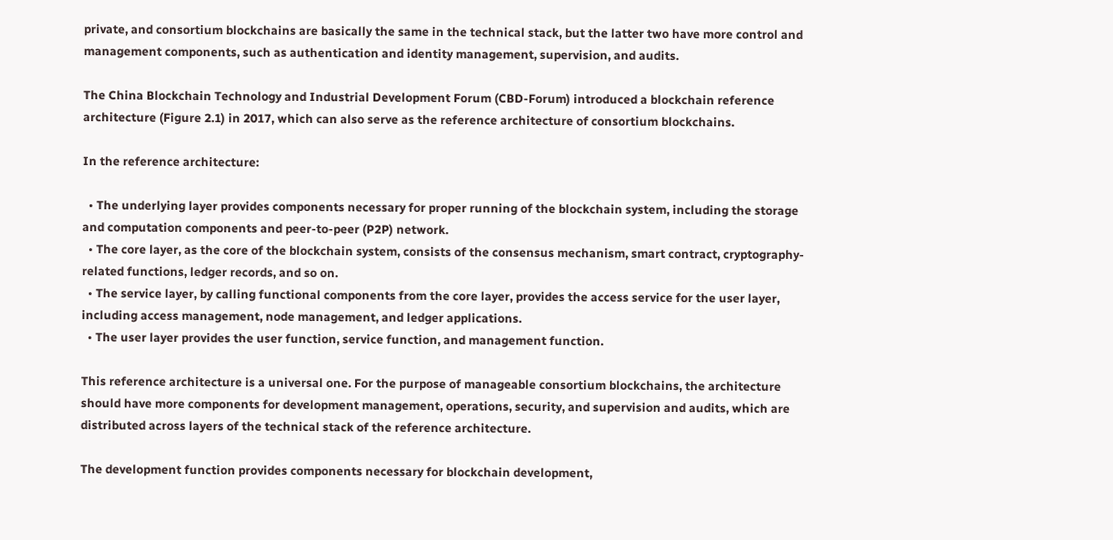private, and consortium blockchains are basically the same in the technical stack, but the latter two have more control and management components, such as authentication and identity management, supervision, and audits.

The China Blockchain Technology and Industrial Development Forum (CBD-Forum) introduced a blockchain reference architecture (Figure 2.1) in 2017, which can also serve as the reference architecture of consortium blockchains.

In the reference architecture:

  • The underlying layer provides components necessary for proper running of the blockchain system, including the storage and computation components and peer-to-peer (P2P) network.
  • The core layer, as the core of the blockchain system, consists of the consensus mechanism, smart contract, cryptography-related functions, ledger records, and so on.
  • The service layer, by calling functional components from the core layer, provides the access service for the user layer, including access management, node management, and ledger applications.
  • The user layer provides the user function, service function, and management function.

This reference architecture is a universal one. For the purpose of manageable consortium blockchains, the architecture should have more components for development management, operations, security, and supervision and audits, which are distributed across layers of the technical stack of the reference architecture.

The development function provides components necessary for blockchain development,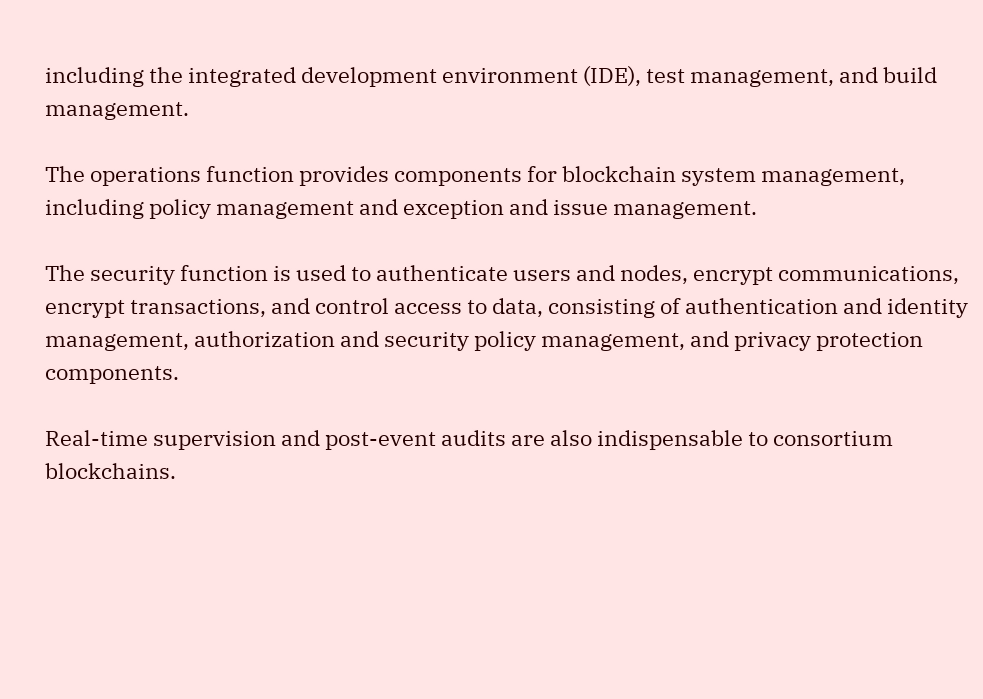including the integrated development environment (IDE), test management, and build management.

The operations function provides components for blockchain system management, including policy management and exception and issue management.

The security function is used to authenticate users and nodes, encrypt communications, encrypt transactions, and control access to data, consisting of authentication and identity management, authorization and security policy management, and privacy protection components.

Real-time supervision and post-event audits are also indispensable to consortium blockchains.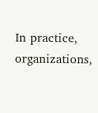In practice, organizations,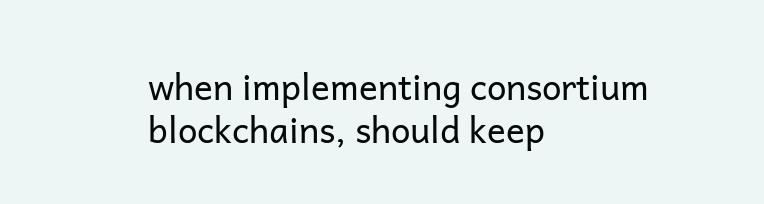when implementing consortium blockchains, should keep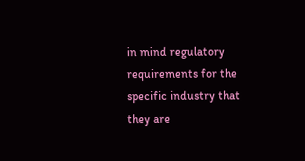in mind regulatory requirements for the specific industry that they are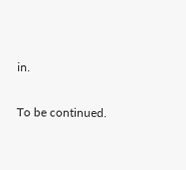in.

To be continued.